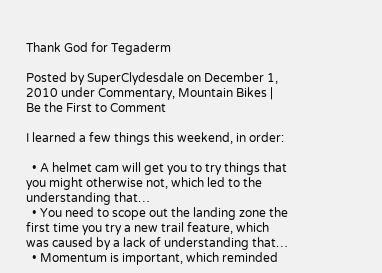Thank God for Tegaderm

Posted by SuperClydesdale on December 1, 2010 under Commentary, Mountain Bikes | Be the First to Comment

I learned a few things this weekend, in order:

  • A helmet cam will get you to try things that you might otherwise not, which led to the understanding that…
  • You need to scope out the landing zone the first time you try a new trail feature, which was caused by a lack of understanding that…
  • Momentum is important, which reminded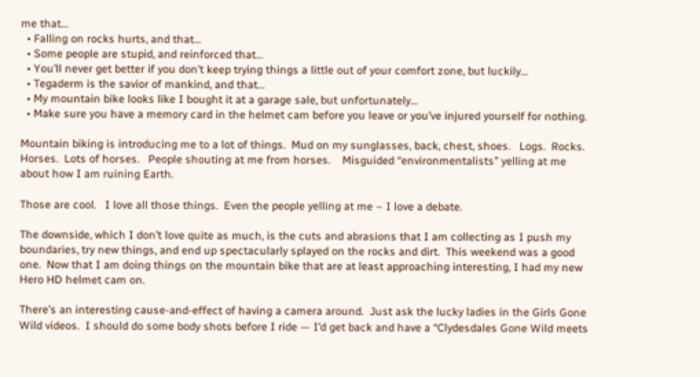me that…
  • Falling on rocks hurts, and that…
  • Some people are stupid, and reinforced that…
  • You’ll never get better if you don’t keep trying things a little out of your comfort zone, but luckily…
  • Tegaderm is the savior of mankind, and that…
  • My mountain bike looks like I bought it at a garage sale, but unfortunately…
  • Make sure you have a memory card in the helmet cam before you leave or you’ve injured yourself for nothing.

Mountain biking is introducing me to a lot of things.  Mud on my sunglasses, back, chest, shoes.   Logs.  Rocks.  Horses.  Lots of horses.   People shouting at me from horses.    Misguided “environmentalists” yelling at me about how I am ruining Earth.

Those are cool.   I love all those things.  Even the people yelling at me – I love a debate.

The downside, which I don’t love quite as much, is the cuts and abrasions that I am collecting as I push my boundaries, try new things, and end up spectacularly splayed on the rocks and dirt.  This weekend was a good one.  Now that I am doing things on the mountain bike that are at least approaching interesting, I had my new Hero HD helmet cam on.

There’s an interesting cause-and-effect of having a camera around.  Just ask the lucky ladies in the Girls Gone Wild videos.  I should do some body shots before I ride — I’d get back and have a “Clydesdales Gone Wild meets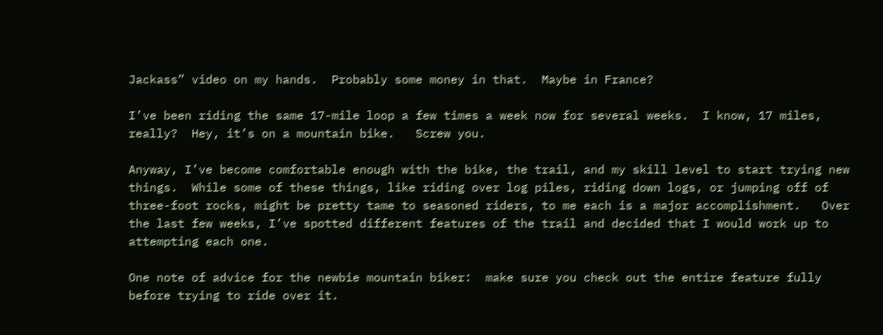Jackass” video on my hands.  Probably some money in that.  Maybe in France?

I’ve been riding the same 17-mile loop a few times a week now for several weeks.  I know, 17 miles, really?  Hey, it’s on a mountain bike.   Screw you.

Anyway, I’ve become comfortable enough with the bike, the trail, and my skill level to start trying new things.  While some of these things, like riding over log piles, riding down logs, or jumping off of three-foot rocks, might be pretty tame to seasoned riders, to me each is a major accomplishment.   Over the last few weeks, I’ve spotted different features of the trail and decided that I would work up to attempting each one.

One note of advice for the newbie mountain biker:  make sure you check out the entire feature fully before trying to ride over it.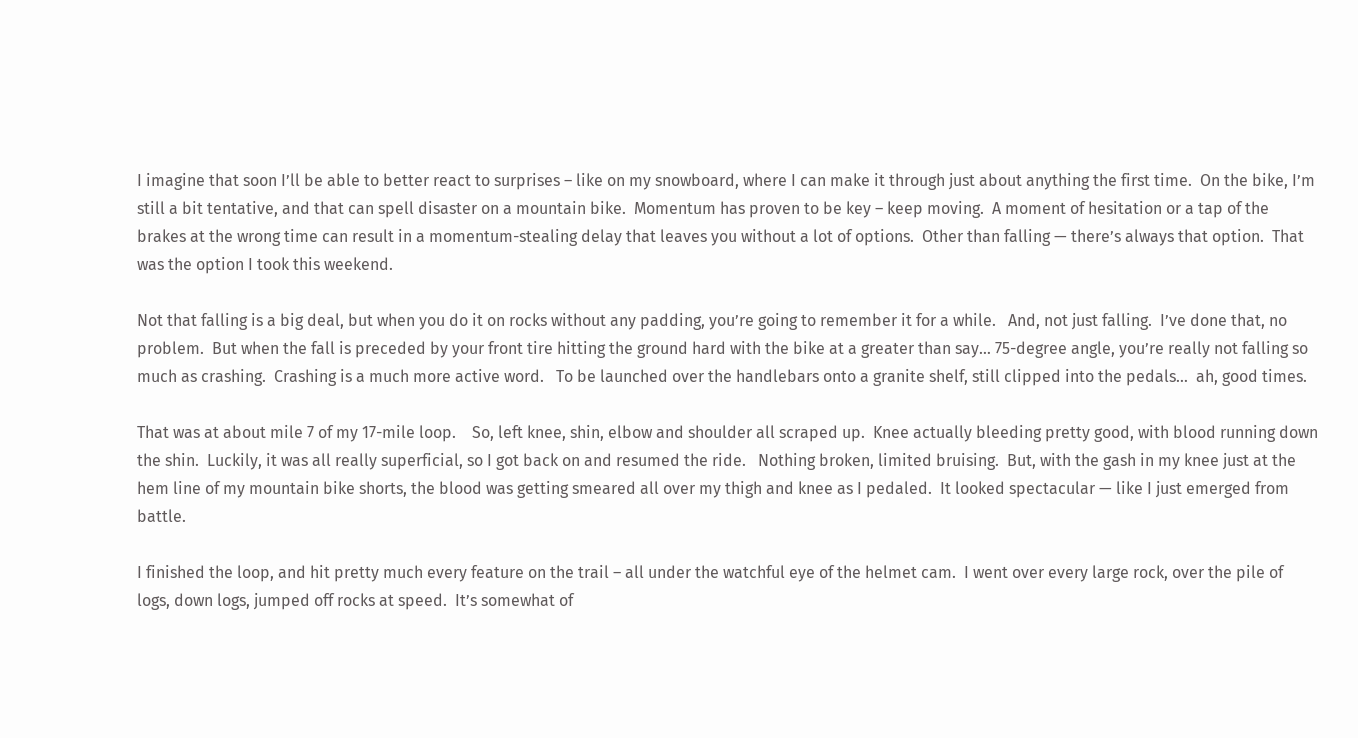I imagine that soon I’ll be able to better react to surprises – like on my snowboard, where I can make it through just about anything the first time.  On the bike, I’m still a bit tentative, and that can spell disaster on a mountain bike.  Momentum has proven to be key – keep moving.  A moment of hesitation or a tap of the brakes at the wrong time can result in a momentum-stealing delay that leaves you without a lot of options.  Other than falling — there’s always that option.  That was the option I took this weekend.

Not that falling is a big deal, but when you do it on rocks without any padding, you’re going to remember it for a while.   And, not just falling.  I’ve done that, no problem.  But when the fall is preceded by your front tire hitting the ground hard with the bike at a greater than say… 75-degree angle, you’re really not falling so much as crashing.  Crashing is a much more active word.   To be launched over the handlebars onto a granite shelf, still clipped into the pedals…  ah, good times.

That was at about mile 7 of my 17-mile loop.    So, left knee, shin, elbow and shoulder all scraped up.  Knee actually bleeding pretty good, with blood running down the shin.  Luckily, it was all really superficial, so I got back on and resumed the ride.   Nothing broken, limited bruising.  But, with the gash in my knee just at the hem line of my mountain bike shorts, the blood was getting smeared all over my thigh and knee as I pedaled.  It looked spectacular — like I just emerged from battle.

I finished the loop, and hit pretty much every feature on the trail – all under the watchful eye of the helmet cam.  I went over every large rock, over the pile of logs, down logs, jumped off rocks at speed.  It’s somewhat of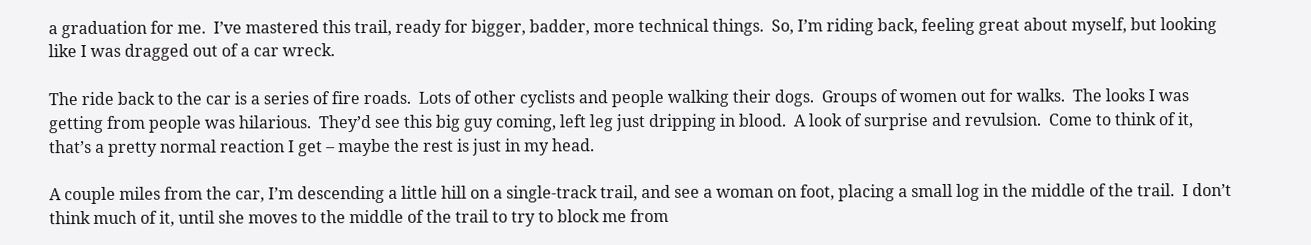a graduation for me.  I’ve mastered this trail, ready for bigger, badder, more technical things.  So, I’m riding back, feeling great about myself, but looking like I was dragged out of a car wreck.

The ride back to the car is a series of fire roads.  Lots of other cyclists and people walking their dogs.  Groups of women out for walks.  The looks I was getting from people was hilarious.  They’d see this big guy coming, left leg just dripping in blood.  A look of surprise and revulsion.  Come to think of it, that’s a pretty normal reaction I get – maybe the rest is just in my head.

A couple miles from the car, I’m descending a little hill on a single-track trail, and see a woman on foot, placing a small log in the middle of the trail.  I don’t think much of it, until she moves to the middle of the trail to try to block me from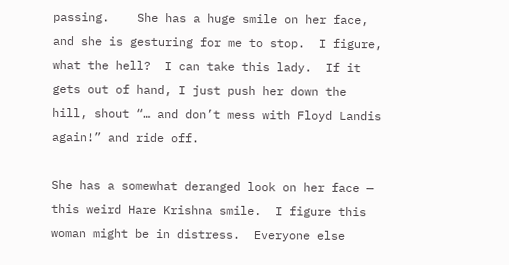passing.    She has a huge smile on her face, and she is gesturing for me to stop.  I figure, what the hell?  I can take this lady.  If it gets out of hand, I just push her down the hill, shout “… and don’t mess with Floyd Landis again!” and ride off.

She has a somewhat deranged look on her face — this weird Hare Krishna smile.  I figure this woman might be in distress.  Everyone else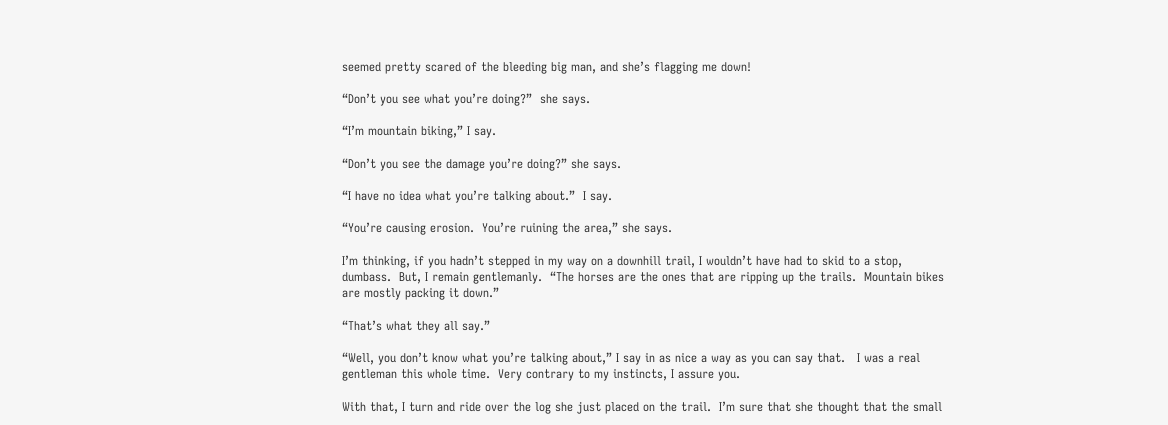seemed pretty scared of the bleeding big man, and she’s flagging me down!

“Don’t you see what you’re doing?”  she says.

“I’m mountain biking,” I say.

“Don’t you see the damage you’re doing?” she says.

“I have no idea what you’re talking about.”  I say.

“You’re causing erosion.  You’re ruining the area,” she says.

I’m thinking, if you hadn’t stepped in my way on a downhill trail, I wouldn’t have had to skid to a stop, dumbass.  But, I remain gentlemanly.  “The horses are the ones that are ripping up the trails.  Mountain bikes are mostly packing it down.”

“That’s what they all say.”

“Well, you don’t know what you’re talking about,” I say in as nice a way as you can say that.   I was a real gentleman this whole time.  Very contrary to my instincts, I assure you.

With that, I turn and ride over the log she just placed on the trail.  I’m sure that she thought that the small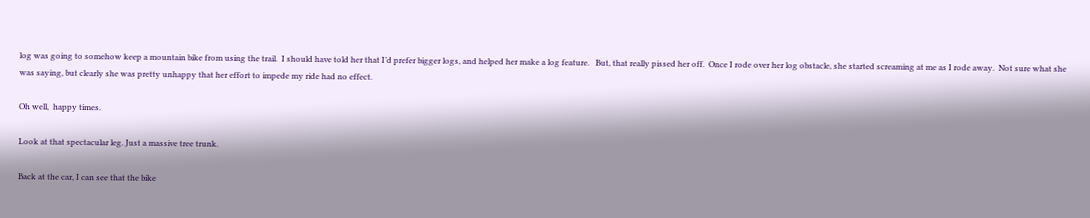log was going to somehow keep a mountain bike from using the trail.  I should have told her that I’d prefer bigger logs, and helped her make a log feature.   But, that really pissed her off.  Once I rode over her log obstacle, she started screaming at me as I rode away.  Not sure what she was saying, but clearly she was pretty unhappy that her effort to impede my ride had no effect.

Oh well,  happy times.

Look at that spectacular leg. Just a massive tree trunk.

Back at the car, I can see that the bike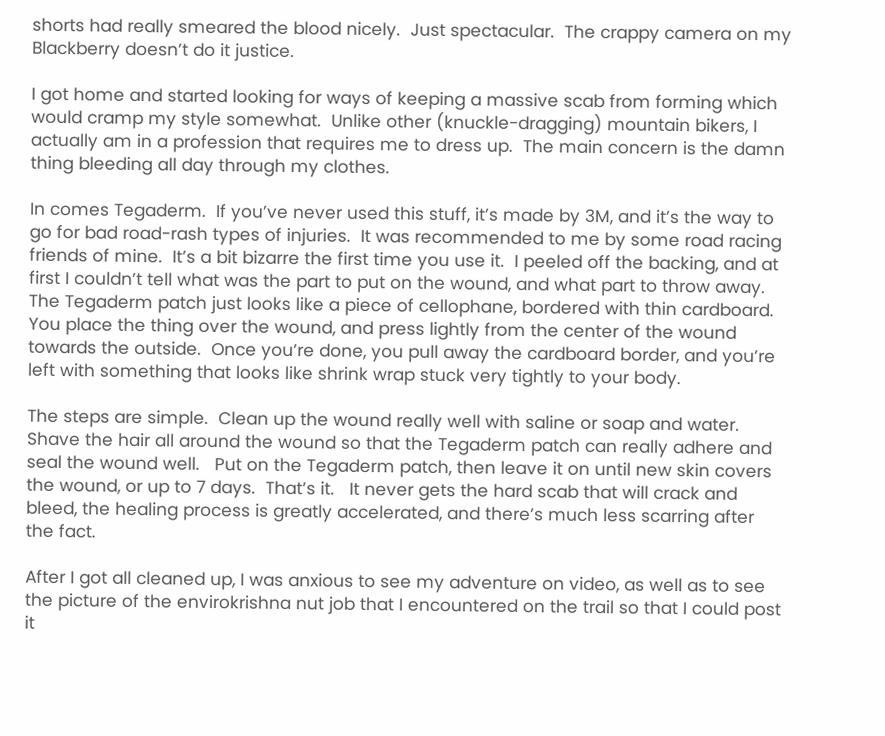shorts had really smeared the blood nicely.  Just spectacular.  The crappy camera on my Blackberry doesn’t do it justice.

I got home and started looking for ways of keeping a massive scab from forming which would cramp my style somewhat.  Unlike other (knuckle-dragging) mountain bikers, I actually am in a profession that requires me to dress up.  The main concern is the damn thing bleeding all day through my clothes.

In comes Tegaderm.  If you’ve never used this stuff, it’s made by 3M, and it’s the way to go for bad road-rash types of injuries.  It was recommended to me by some road racing friends of mine.  It’s a bit bizarre the first time you use it.  I peeled off the backing, and at first I couldn’t tell what was the part to put on the wound, and what part to throw away.  The Tegaderm patch just looks like a piece of cellophane, bordered with thin cardboard.  You place the thing over the wound, and press lightly from the center of the wound towards the outside.  Once you’re done, you pull away the cardboard border, and you’re left with something that looks like shrink wrap stuck very tightly to your body.

The steps are simple.  Clean up the wound really well with saline or soap and water.   Shave the hair all around the wound so that the Tegaderm patch can really adhere and seal the wound well.   Put on the Tegaderm patch, then leave it on until new skin covers the wound, or up to 7 days.  That’s it.   It never gets the hard scab that will crack and bleed, the healing process is greatly accelerated, and there’s much less scarring after the fact.

After I got all cleaned up, I was anxious to see my adventure on video, as well as to see the picture of the envirokrishna nut job that I encountered on the trail so that I could post it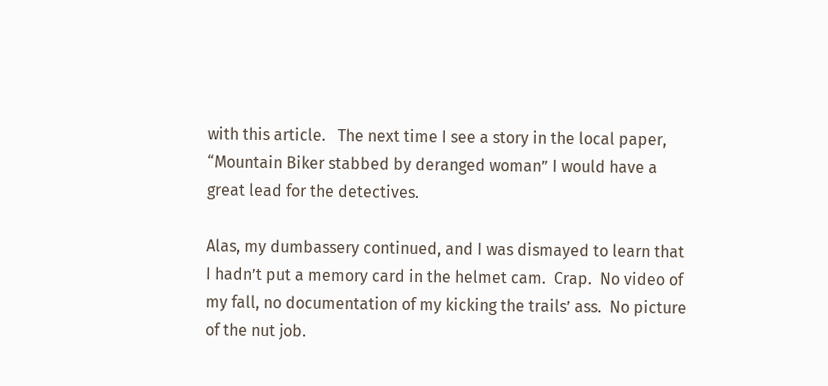with this article.   The next time I see a story in the local paper, “Mountain Biker stabbed by deranged woman” I would have a great lead for the detectives.

Alas, my dumbassery continued, and I was dismayed to learn that I hadn’t put a memory card in the helmet cam.  Crap.  No video of my fall, no documentation of my kicking the trails’ ass.  No picture of the nut job.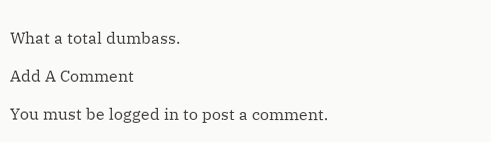What a total dumbass.

Add A Comment

You must be logged in to post a comment.